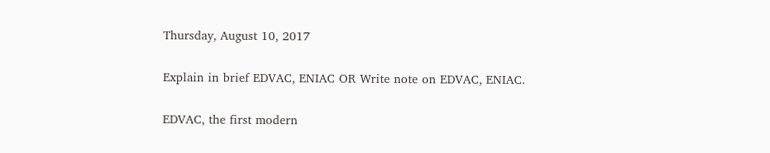Thursday, August 10, 2017

Explain in brief EDVAC, ENIAC OR Write note on EDVAC, ENIAC.

EDVAC, the first modern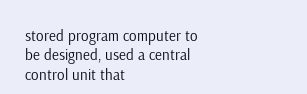stored program computer to be designed, used a central control unit that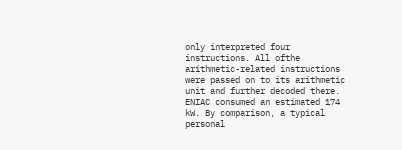only interpreted four instructions. All ofthe arithmetic-related instructions were passed on to its arithmetic unit and further decoded there. ENIAC consumed an estimated 174 kW. By comparison, a typical personal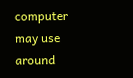computer may use around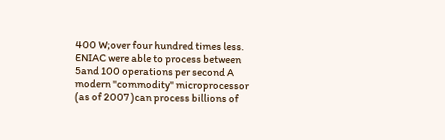400 W;over four hundred times less. ENIAC were able to process between 5and 100 operations per second A modern "commodity" microprocessor (as of 2007 )can process billions of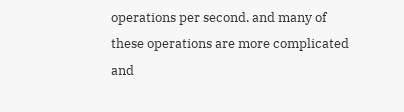operations per second. and many of these operations are more complicated and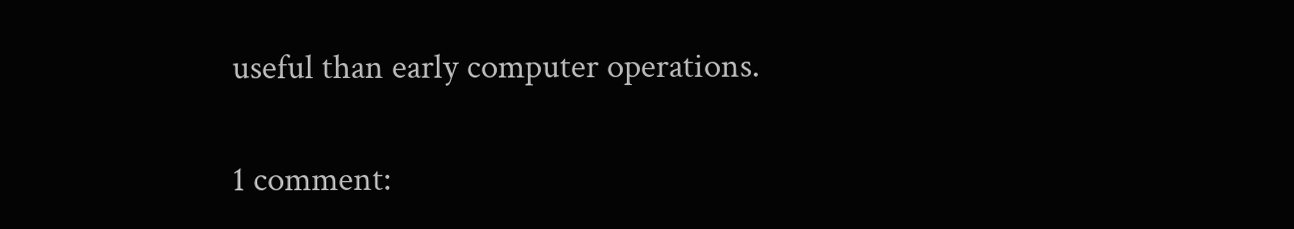useful than early computer operations.

1 comment: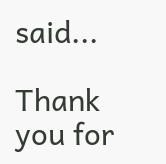said...

Thank you for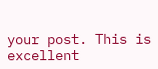your post. This is excellent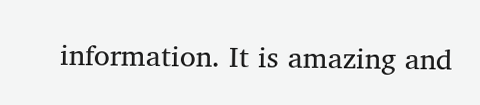information. It is amazing and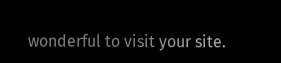wonderful to visit your site.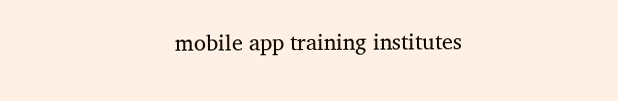mobile app training institutes